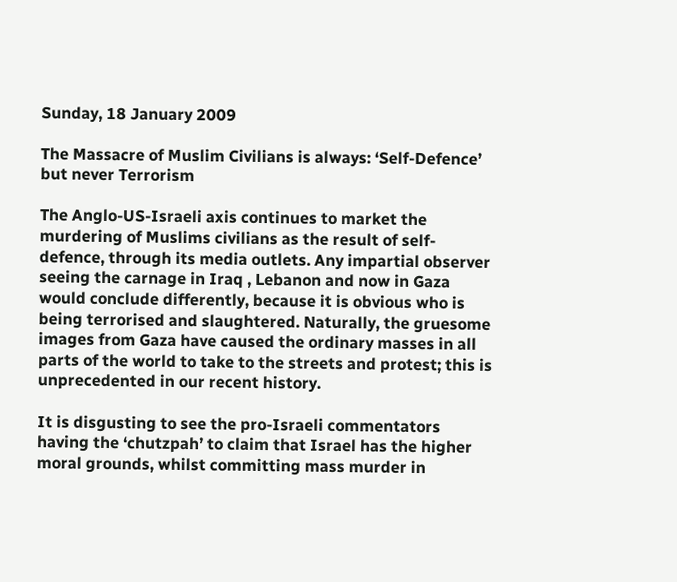Sunday, 18 January 2009

The Massacre of Muslim Civilians is always: ‘Self-Defence’ but never Terrorism

The Anglo-US-Israeli axis continues to market the murdering of Muslims civilians as the result of self-defence, through its media outlets. Any impartial observer seeing the carnage in Iraq , Lebanon and now in Gaza would conclude differently, because it is obvious who is being terrorised and slaughtered. Naturally, the gruesome images from Gaza have caused the ordinary masses in all parts of the world to take to the streets and protest; this is unprecedented in our recent history.

It is disgusting to see the pro-Israeli commentators having the ‘chutzpah’ to claim that Israel has the higher moral grounds, whilst committing mass murder in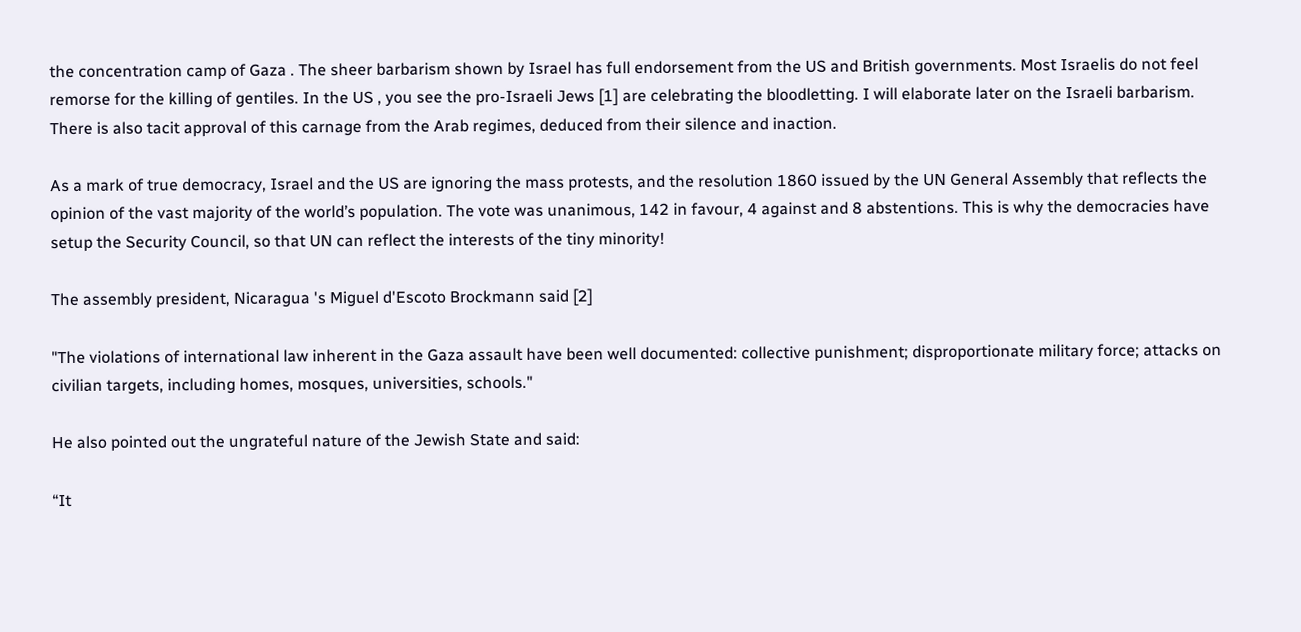the concentration camp of Gaza . The sheer barbarism shown by Israel has full endorsement from the US and British governments. Most Israelis do not feel remorse for the killing of gentiles. In the US , you see the pro-Israeli Jews [1] are celebrating the bloodletting. I will elaborate later on the Israeli barbarism. There is also tacit approval of this carnage from the Arab regimes, deduced from their silence and inaction.

As a mark of true democracy, Israel and the US are ignoring the mass protests, and the resolution 1860 issued by the UN General Assembly that reflects the opinion of the vast majority of the world’s population. The vote was unanimous, 142 in favour, 4 against and 8 abstentions. This is why the democracies have setup the Security Council, so that UN can reflect the interests of the tiny minority!

The assembly president, Nicaragua 's Miguel d'Escoto Brockmann said [2]

"The violations of international law inherent in the Gaza assault have been well documented: collective punishment; disproportionate military force; attacks on civilian targets, including homes, mosques, universities, schools."

He also pointed out the ungrateful nature of the Jewish State and said:

“It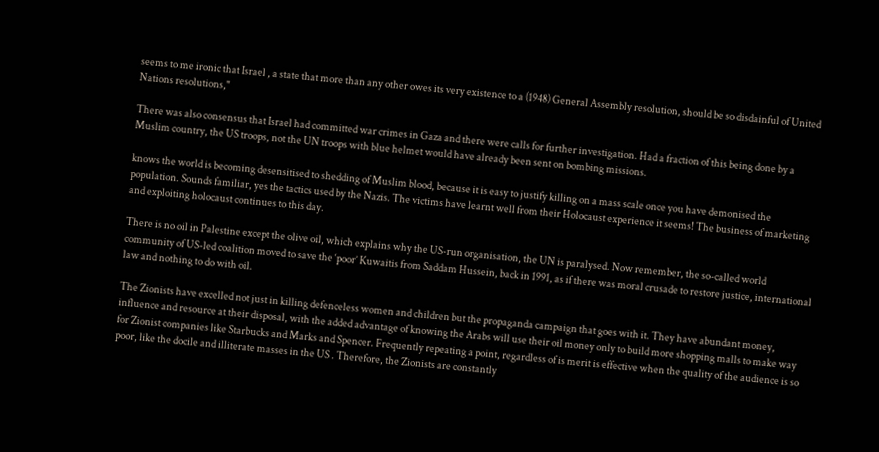seems to me ironic that Israel , a state that more than any other owes its very existence to a (1948) General Assembly resolution, should be so disdainful of United Nations resolutions,"

There was also consensus that Israel had committed war crimes in Gaza and there were calls for further investigation. Had a fraction of this being done by a Muslim country, the US troops, not the UN troops with blue helmet would have already been sent on bombing missions.

knows the world is becoming desensitised to shedding of Muslim blood, because it is easy to justify killing on a mass scale once you have demonised the population. Sounds familiar, yes the tactics used by the Nazis. The victims have learnt well from their Holocaust experience it seems! The business of marketing and exploiting holocaust continues to this day.

There is no oil in Palestine except the olive oil, which explains why the US-run organisation, the UN is paralysed. Now remember, the so-called world community of US-led coalition moved to save the ‘poor’ Kuwaitis from Saddam Hussein, back in 1991, as if there was moral crusade to restore justice, international law and nothing to do with oil.

The Zionists have excelled not just in killing defenceless women and children but the propaganda campaign that goes with it. They have abundant money, influence and resource at their disposal, with the added advantage of knowing the Arabs will use their oil money only to build more shopping malls to make way for Zionist companies like Starbucks and Marks and Spencer. Frequently repeating a point, regardless of is merit is effective when the quality of the audience is so poor, like the docile and illiterate masses in the US . Therefore, the Zionists are constantly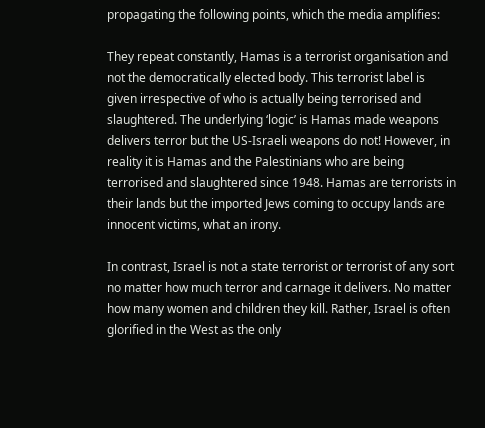propagating the following points, which the media amplifies:

They repeat constantly, Hamas is a terrorist organisation and not the democratically elected body. This terrorist label is given irrespective of who is actually being terrorised and slaughtered. The underlying ‘logic’ is Hamas made weapons delivers terror but the US-Israeli weapons do not! However, in reality it is Hamas and the Palestinians who are being terrorised and slaughtered since 1948. Hamas are terrorists in their lands but the imported Jews coming to occupy lands are innocent victims, what an irony.

In contrast, Israel is not a state terrorist or terrorist of any sort no matter how much terror and carnage it delivers. No matter how many women and children they kill. Rather, Israel is often glorified in the West as the only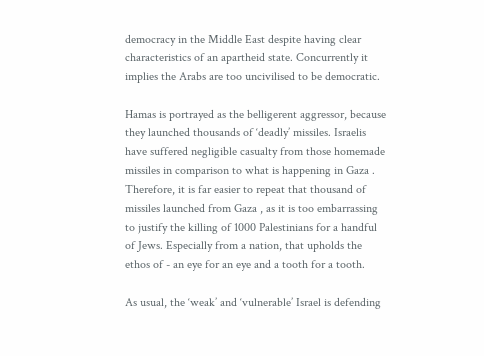democracy in the Middle East despite having clear characteristics of an apartheid state. Concurrently it implies the Arabs are too uncivilised to be democratic.

Hamas is portrayed as the belligerent aggressor, because they launched thousands of ‘deadly’ missiles. Israelis have suffered negligible casualty from those homemade missiles in comparison to what is happening in Gaza . Therefore, it is far easier to repeat that thousand of missiles launched from Gaza , as it is too embarrassing to justify the killing of 1000 Palestinians for a handful of Jews. Especially from a nation, that upholds the ethos of - an eye for an eye and a tooth for a tooth.

As usual, the ‘weak’ and ‘vulnerable’ Israel is defending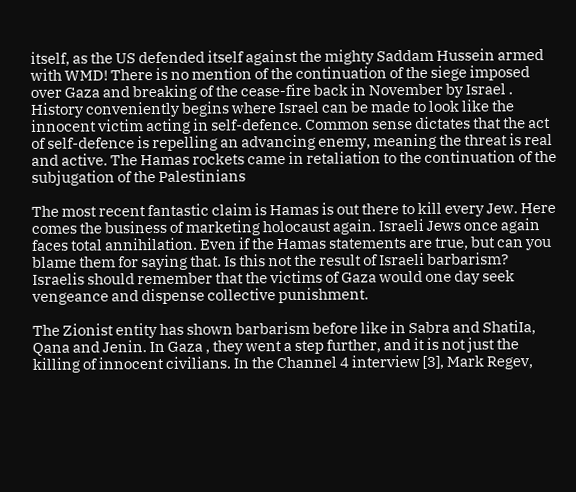itself, as the US defended itself against the mighty Saddam Hussein armed with WMD! There is no mention of the continuation of the siege imposed over Gaza and breaking of the cease-fire back in November by Israel . History conveniently begins where Israel can be made to look like the innocent victim acting in self-defence. Common sense dictates that the act of self-defence is repelling an advancing enemy, meaning the threat is real and active. The Hamas rockets came in retaliation to the continuation of the subjugation of the Palestinians

The most recent fantastic claim is Hamas is out there to kill every Jew. Here comes the business of marketing holocaust again. Israeli Jews once again faces total annihilation. Even if the Hamas statements are true, but can you blame them for saying that. Is this not the result of Israeli barbarism? Israelis should remember that the victims of Gaza would one day seek vengeance and dispense collective punishment.

The Zionist entity has shown barbarism before like in Sabra and ShatiIa, Qana and Jenin. In Gaza , they went a step further, and it is not just the killing of innocent civilians. In the Channel 4 interview [3], Mark Regev,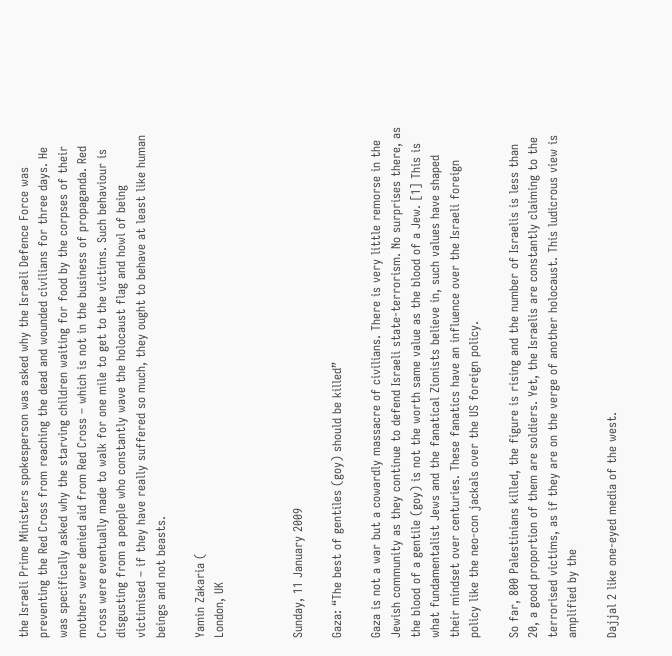the Israeli Prime Ministers spokesperson was asked why the Israeli Defence Force was preventing the Red Cross from reaching the dead and wounded civilians for three days. He was specifically asked why the starving children waiting for food by the corpses of their mothers were denied aid from Red Cross – which is not in the business of propaganda. Red Cross were eventually made to walk for one mile to get to the victims. Such behaviour is disgusting from a people who constantly wave the holocaust flag and howl of being victimised – if they have really suffered so much, they ought to behave at least like human beings and not beasts.

Yamin Zakaria (
London, UK



Sunday, 11 January 2009

Gaza: “The best of gentiles (goy) should be killed”

Gaza is not a war but a cowardly massacre of civilians. There is very little remorse in the Jewish community as they continue to defend Israeli state-terrorism. No surprises there, as the blood of a gentile (goy) is not the worth same value as the blood of a Jew. [1] This is what fundamentalist Jews and the fanatical Zionists believe in, such values have shaped their mindset over centuries. These fanatics have an influence over the Israeli foreign policy like the neo-con jackals over the US foreign policy.

So far, 800 Palestinians killed, the figure is rising and the number of Israelis is less than 20, a good proportion of them are soldiers. Yet, the Israelis are constantly claiming to the terrorised victims, as if they are on the verge of another holocaust. This ludicrous view is amplified by the

Dajjal 2 like one-eyed media of the west.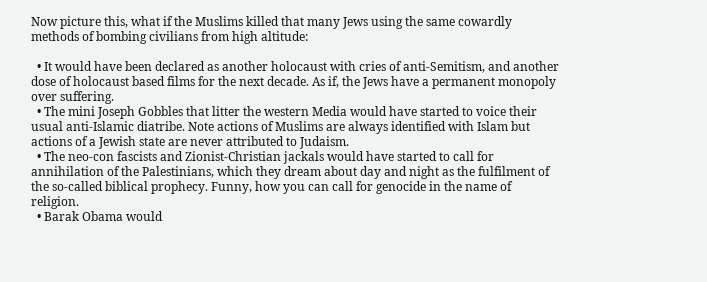Now picture this, what if the Muslims killed that many Jews using the same cowardly methods of bombing civilians from high altitude:

  • It would have been declared as another holocaust with cries of anti-Semitism, and another dose of holocaust based films for the next decade. As if, the Jews have a permanent monopoly over suffering.
  • The mini Joseph Gobbles that litter the western Media would have started to voice their usual anti-Islamic diatribe. Note actions of Muslims are always identified with Islam but actions of a Jewish state are never attributed to Judaism.
  • The neo-con fascists and Zionist-Christian jackals would have started to call for annihilation of the Palestinians, which they dream about day and night as the fulfilment of the so-called biblical prophecy. Funny, how you can call for genocide in the name of religion.
  • Barak Obama would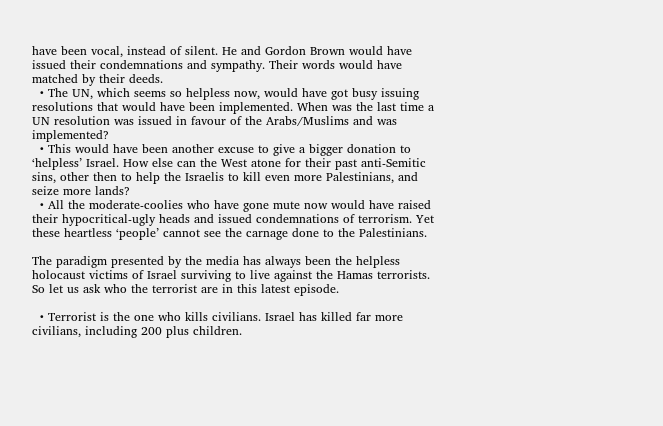have been vocal, instead of silent. He and Gordon Brown would have issued their condemnations and sympathy. Their words would have matched by their deeds.
  • The UN, which seems so helpless now, would have got busy issuing resolutions that would have been implemented. When was the last time a UN resolution was issued in favour of the Arabs/Muslims and was implemented?
  • This would have been another excuse to give a bigger donation to ‘helpless’ Israel. How else can the West atone for their past anti-Semitic sins, other then to help the Israelis to kill even more Palestinians, and seize more lands?
  • All the moderate-coolies who have gone mute now would have raised their hypocritical-ugly heads and issued condemnations of terrorism. Yet these heartless ‘people’ cannot see the carnage done to the Palestinians.

The paradigm presented by the media has always been the helpless holocaust victims of Israel surviving to live against the Hamas terrorists. So let us ask who the terrorist are in this latest episode.

  • Terrorist is the one who kills civilians. Israel has killed far more civilians, including 200 plus children.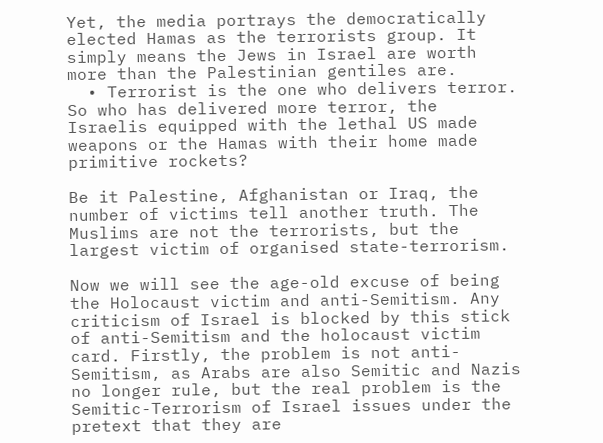Yet, the media portrays the democratically elected Hamas as the terrorists group. It simply means the Jews in Israel are worth more than the Palestinian gentiles are.
  • Terrorist is the one who delivers terror. So who has delivered more terror, the Israelis equipped with the lethal US made weapons or the Hamas with their home made primitive rockets?

Be it Palestine, Afghanistan or Iraq, the number of victims tell another truth. The Muslims are not the terrorists, but the largest victim of organised state-terrorism.

Now we will see the age-old excuse of being the Holocaust victim and anti-Semitism. Any criticism of Israel is blocked by this stick of anti-Semitism and the holocaust victim card. Firstly, the problem is not anti-Semitism, as Arabs are also Semitic and Nazis no longer rule, but the real problem is the Semitic-Terrorism of Israel issues under the pretext that they are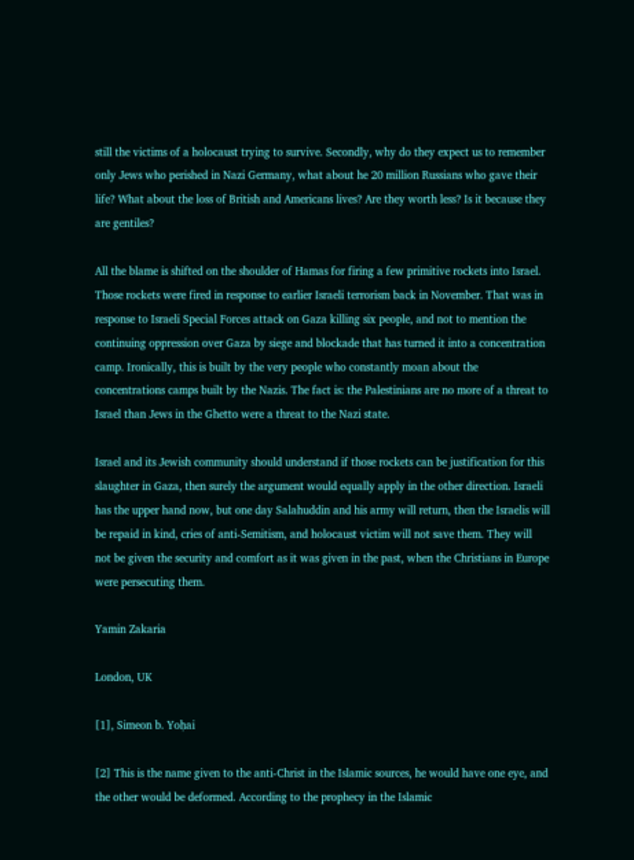still the victims of a holocaust trying to survive. Secondly, why do they expect us to remember only Jews who perished in Nazi Germany, what about he 20 million Russians who gave their life? What about the loss of British and Americans lives? Are they worth less? Is it because they are gentiles?

All the blame is shifted on the shoulder of Hamas for firing a few primitive rockets into Israel. Those rockets were fired in response to earlier Israeli terrorism back in November. That was in response to Israeli Special Forces attack on Gaza killing six people, and not to mention the continuing oppression over Gaza by siege and blockade that has turned it into a concentration camp. Ironically, this is built by the very people who constantly moan about the concentrations camps built by the Nazis. The fact is: the Palestinians are no more of a threat to Israel than Jews in the Ghetto were a threat to the Nazi state.

Israel and its Jewish community should understand if those rockets can be justification for this slaughter in Gaza, then surely the argument would equally apply in the other direction. Israeli has the upper hand now, but one day Salahuddin and his army will return, then the Israelis will be repaid in kind, cries of anti-Semitism, and holocaust victim will not save them. They will not be given the security and comfort as it was given in the past, when the Christians in Europe were persecuting them.

Yamin Zakaria

London, UK

[1], Simeon b. Yoḥai

[2] This is the name given to the anti-Christ in the Islamic sources, he would have one eye, and the other would be deformed. According to the prophecy in the Islamic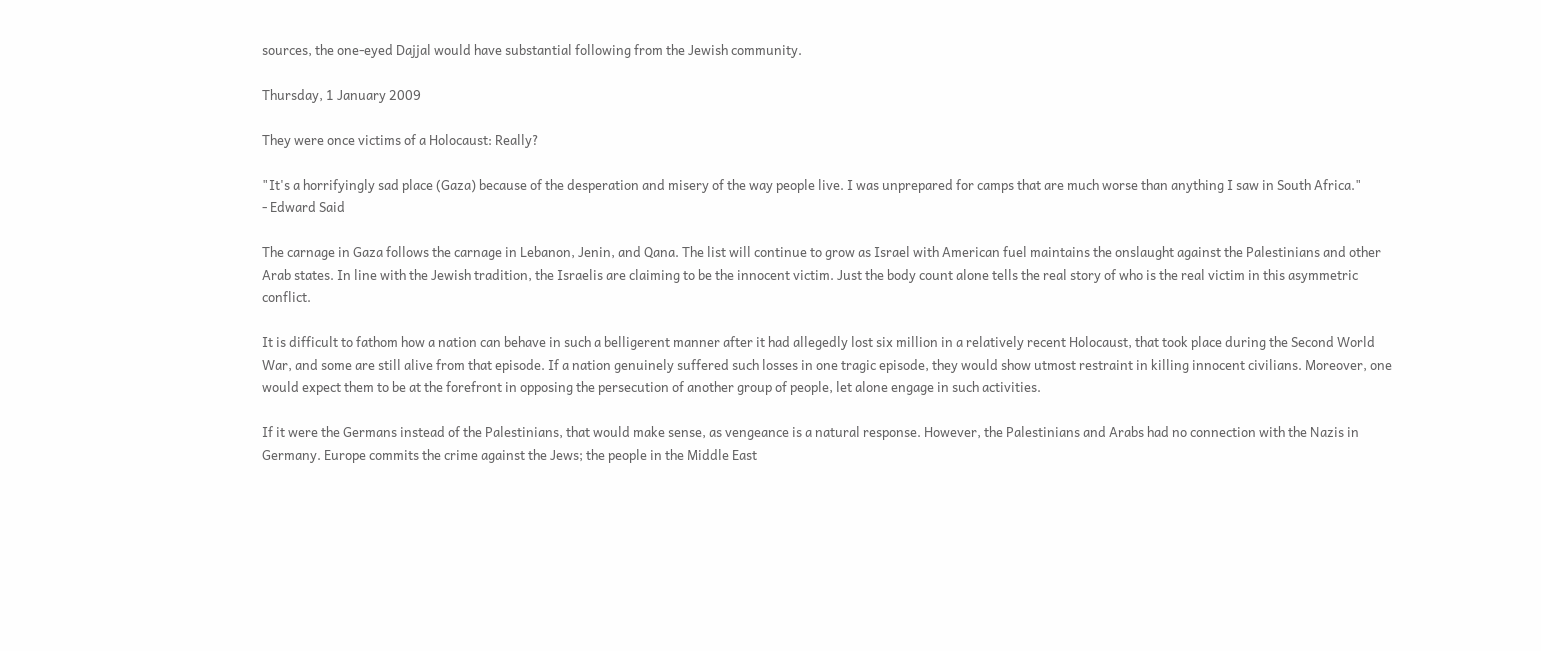sources, the one-eyed Dajjal would have substantial following from the Jewish community.

Thursday, 1 January 2009

They were once victims of a Holocaust: Really?

"It's a horrifyingly sad place (Gaza) because of the desperation and misery of the way people live. I was unprepared for camps that are much worse than anything I saw in South Africa."
- Edward Said

The carnage in Gaza follows the carnage in Lebanon, Jenin, and Qana. The list will continue to grow as Israel with American fuel maintains the onslaught against the Palestinians and other Arab states. In line with the Jewish tradition, the Israelis are claiming to be the innocent victim. Just the body count alone tells the real story of who is the real victim in this asymmetric conflict.

It is difficult to fathom how a nation can behave in such a belligerent manner after it had allegedly lost six million in a relatively recent Holocaust, that took place during the Second World War, and some are still alive from that episode. If a nation genuinely suffered such losses in one tragic episode, they would show utmost restraint in killing innocent civilians. Moreover, one would expect them to be at the forefront in opposing the persecution of another group of people, let alone engage in such activities.

If it were the Germans instead of the Palestinians, that would make sense, as vengeance is a natural response. However, the Palestinians and Arabs had no connection with the Nazis in Germany. Europe commits the crime against the Jews; the people in the Middle East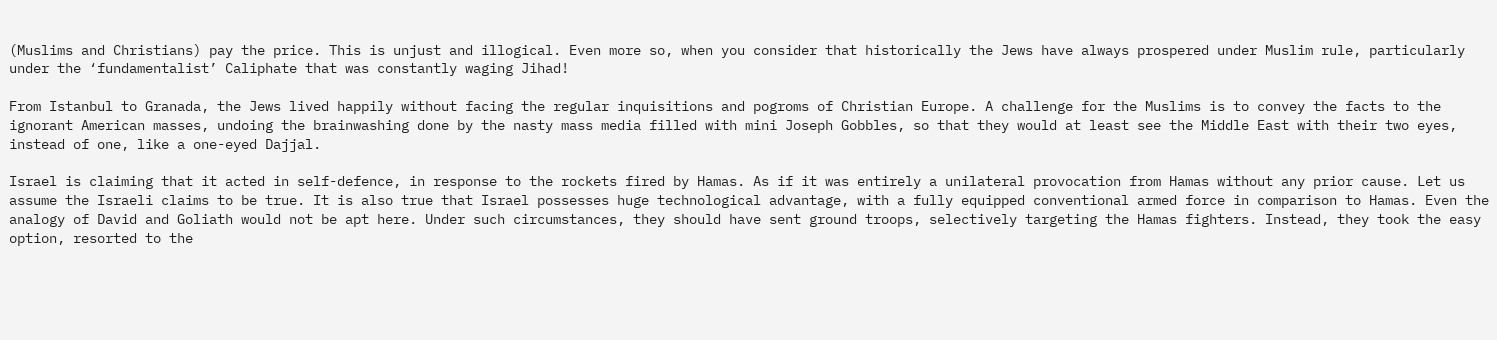(Muslims and Christians) pay the price. This is unjust and illogical. Even more so, when you consider that historically the Jews have always prospered under Muslim rule, particularly under the ‘fundamentalist’ Caliphate that was constantly waging Jihad!

From Istanbul to Granada, the Jews lived happily without facing the regular inquisitions and pogroms of Christian Europe. A challenge for the Muslims is to convey the facts to the ignorant American masses, undoing the brainwashing done by the nasty mass media filled with mini Joseph Gobbles, so that they would at least see the Middle East with their two eyes, instead of one, like a one-eyed Dajjal.

Israel is claiming that it acted in self-defence, in response to the rockets fired by Hamas. As if it was entirely a unilateral provocation from Hamas without any prior cause. Let us assume the Israeli claims to be true. It is also true that Israel possesses huge technological advantage, with a fully equipped conventional armed force in comparison to Hamas. Even the analogy of David and Goliath would not be apt here. Under such circumstances, they should have sent ground troops, selectively targeting the Hamas fighters. Instead, they took the easy option, resorted to the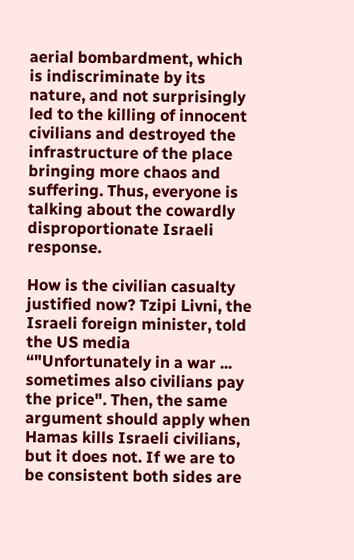aerial bombardment, which is indiscriminate by its nature, and not surprisingly led to the killing of innocent civilians and destroyed the infrastructure of the place bringing more chaos and suffering. Thus, everyone is talking about the cowardly disproportionate Israeli response.

How is the civilian casualty justified now? Tzipi Livni, the Israeli foreign minister, told the US media “"Unfortunately in a war ... sometimes also civilians pay the price". Then, the same argument should apply when Hamas kills Israeli civilians, but it does not. If we are to be consistent both sides are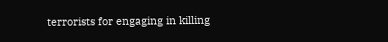terrorists for engaging in killing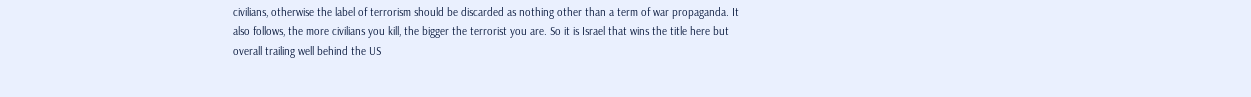civilians, otherwise the label of terrorism should be discarded as nothing other than a term of war propaganda. It also follows, the more civilians you kill, the bigger the terrorist you are. So it is Israel that wins the title here but overall trailing well behind the US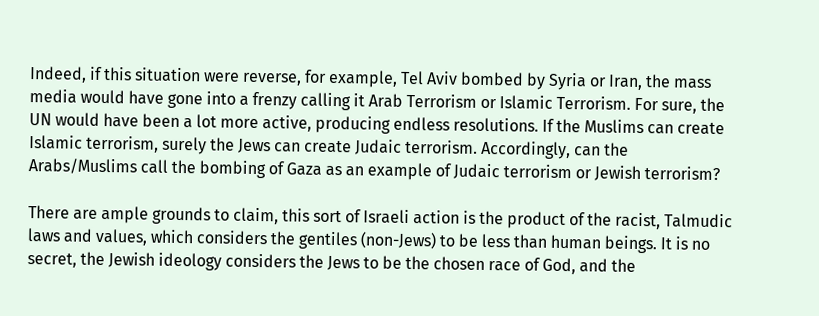Indeed, if this situation were reverse, for example, Tel Aviv bombed by Syria or Iran, the mass media would have gone into a frenzy calling it Arab Terrorism or Islamic Terrorism. For sure, the UN would have been a lot more active, producing endless resolutions. If the Muslims can create Islamic terrorism, surely the Jews can create Judaic terrorism. Accordingly, can the Arabs/Muslims call the bombing of Gaza as an example of Judaic terrorism or Jewish terrorism?

There are ample grounds to claim, this sort of Israeli action is the product of the racist, Talmudic laws and values, which considers the gentiles (non-Jews) to be less than human beings. It is no secret, the Jewish ideology considers the Jews to be the chosen race of God, and the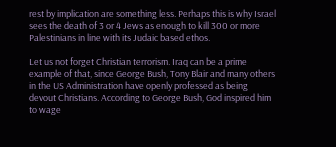rest by implication are something less. Perhaps this is why Israel sees the death of 3 or 4 Jews as enough to kill 300 or more Palestinians in line with its Judaic based ethos.

Let us not forget Christian terrorism. Iraq can be a prime example of that, since George Bush, Tony Blair and many others in the US Administration have openly professed as being devout Christians. According to George Bush, God inspired him to wage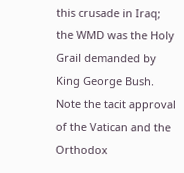this crusade in Iraq; the WMD was the Holy Grail demanded by King George Bush. Note the tacit approval of the Vatican and the Orthodox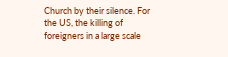Church by their silence. For the US, the killing of foreigners in a large scale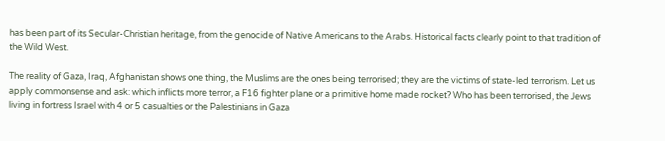has been part of its Secular-Christian heritage, from the genocide of Native Americans to the Arabs. Historical facts clearly point to that tradition of the Wild West.

The reality of Gaza, Iraq, Afghanistan shows one thing, the Muslims are the ones being terrorised; they are the victims of state-led terrorism. Let us apply commonsense and ask: which inflicts more terror, a F16 fighter plane or a primitive home made rocket? Who has been terrorised, the Jews living in fortress Israel with 4 or 5 casualties or the Palestinians in Gaza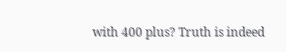with 400 plus? Truth is indeed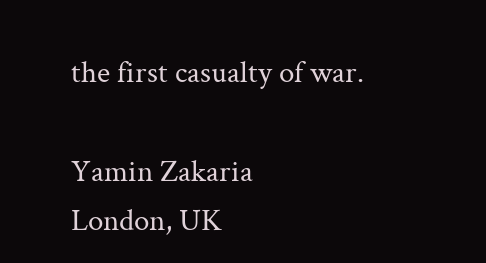the first casualty of war.

Yamin Zakaria
London, UK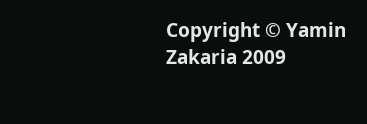Copyright © Yamin Zakaria 2009